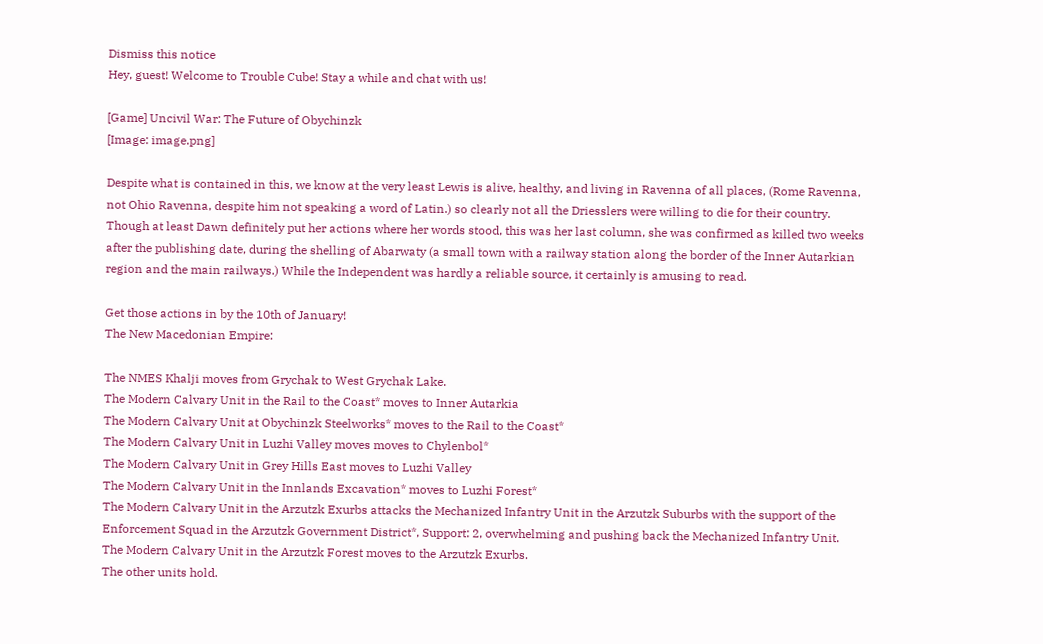Dismiss this notice
Hey, guest! Welcome to Trouble Cube! Stay a while and chat with us!

[Game] Uncivil War: The Future of Obychinzk
[Image: image.png]

Despite what is contained in this, we know at the very least Lewis is alive, healthy, and living in Ravenna of all places, (Rome Ravenna, not Ohio Ravenna, despite him not speaking a word of Latin.) so clearly not all the Driesslers were willing to die for their country. Though at least Dawn definitely put her actions where her words stood, this was her last column, she was confirmed as killed two weeks after the publishing date, during the shelling of Abarwaty (a small town with a railway station along the border of the Inner Autarkian region and the main railways.) While the Independent was hardly a reliable source, it certainly is amusing to read.

Get those actions in by the 10th of January!
The New Macedonian Empire:

The NMES Khalji moves from Grychak to West Grychak Lake.
The Modern Calvary Unit in the Rail to the Coast* moves to Inner Autarkia
The Modern Calvary Unit at Obychinzk Steelworks* moves to the Rail to the Coast*
The Modern Calvary Unit in Luzhi Valley moves moves to Chylenbol*
The Modern Calvary Unit in Grey Hills East moves to Luzhi Valley
The Modern Calvary Unit in the Innlands Excavation* moves to Luzhi Forest*
The Modern Calvary Unit in the Arzutzk Exurbs attacks the Mechanized Infantry Unit in the Arzutzk Suburbs with the support of the Enforcement Squad in the Arzutzk Government District*, Support: 2, overwhelming and pushing back the Mechanized Infantry Unit.
The Modern Calvary Unit in the Arzutzk Forest moves to the Arzutzk Exurbs.
The other units hold.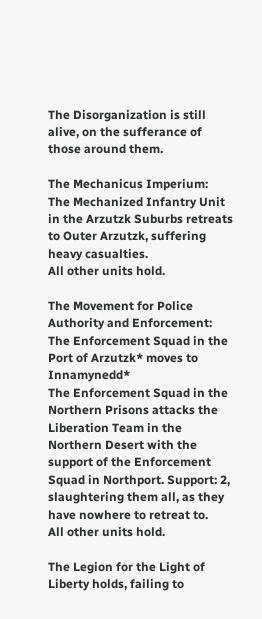The Disorganization is still alive, on the sufferance of those around them.

The Mechanicus Imperium:
The Mechanized Infantry Unit in the Arzutzk Suburbs retreats to Outer Arzutzk, suffering heavy casualties.
All other units hold.

The Movement for Police Authority and Enforcement:
The Enforcement Squad in the Port of Arzutzk* moves to Innamynedd*
The Enforcement Squad in the Northern Prisons attacks the Liberation Team in the Northern Desert with the support of the Enforcement Squad in Northport. Support: 2, slaughtering them all, as they have nowhere to retreat to.
All other units hold.

The Legion for the Light of Liberty holds, failing to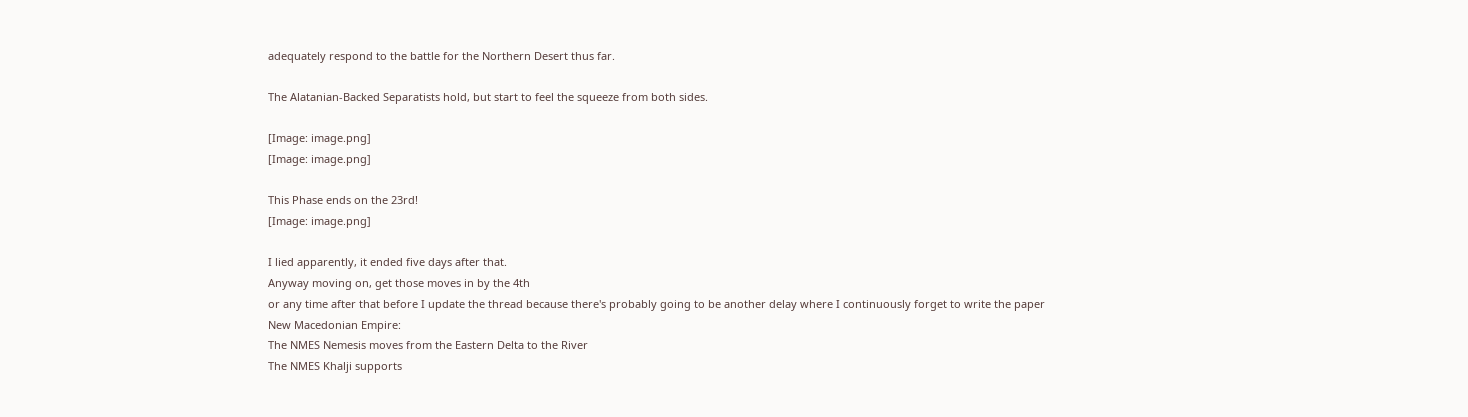adequately respond to the battle for the Northern Desert thus far.

The Alatanian-Backed Separatists hold, but start to feel the squeeze from both sides.

[Image: image.png]
[Image: image.png]

This Phase ends on the 23rd!
[Image: image.png]

I lied apparently, it ended five days after that.
Anyway moving on, get those moves in by the 4th
or any time after that before I update the thread because there's probably going to be another delay where I continuously forget to write the paper
New Macedonian Empire:
The NMES Nemesis moves from the Eastern Delta to the River
The NMES Khalji supports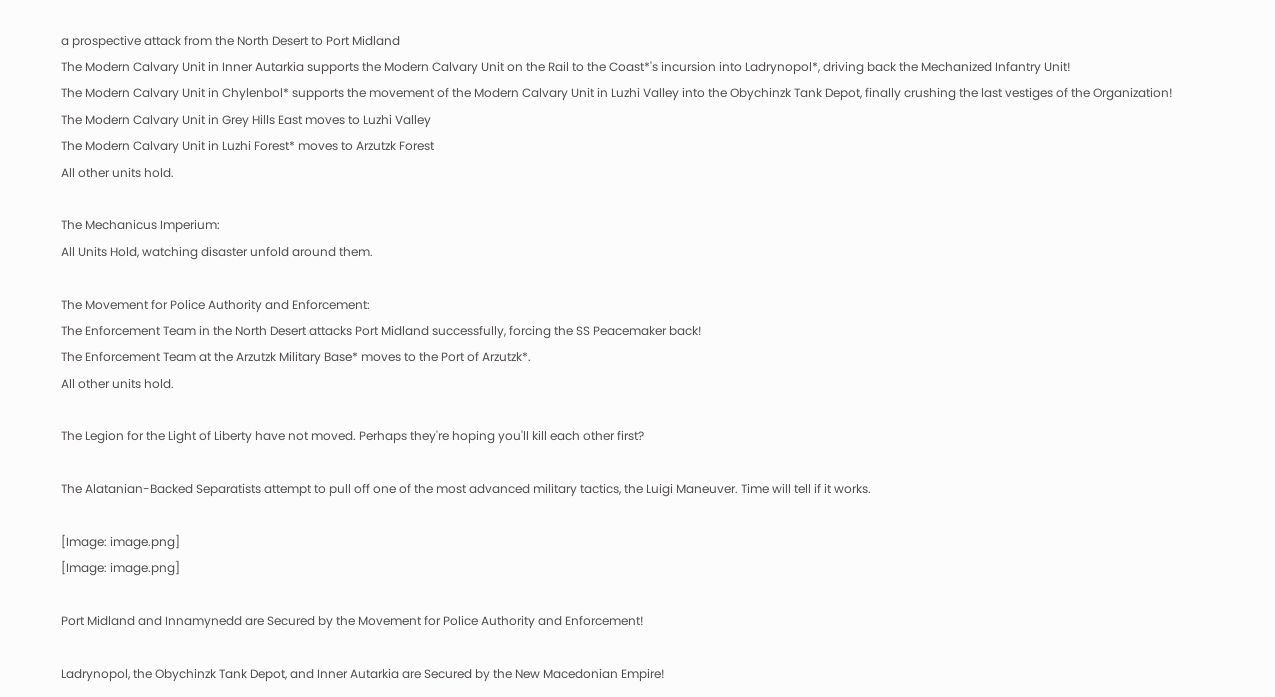a prospective attack from the North Desert to Port Midland
The Modern Calvary Unit in Inner Autarkia supports the Modern Calvary Unit on the Rail to the Coast*'s incursion into Ladrynopol*, driving back the Mechanized Infantry Unit!
The Modern Calvary Unit in Chylenbol* supports the movement of the Modern Calvary Unit in Luzhi Valley into the Obychinzk Tank Depot, finally crushing the last vestiges of the Organization!
The Modern Calvary Unit in Grey Hills East moves to Luzhi Valley
The Modern Calvary Unit in Luzhi Forest* moves to Arzutzk Forest
All other units hold.

The Mechanicus Imperium:
All Units Hold, watching disaster unfold around them.

The Movement for Police Authority and Enforcement:
The Enforcement Team in the North Desert attacks Port Midland successfully, forcing the SS Peacemaker back!
The Enforcement Team at the Arzutzk Military Base* moves to the Port of Arzutzk*.
All other units hold.

The Legion for the Light of Liberty have not moved. Perhaps they're hoping you'll kill each other first?

The Alatanian-Backed Separatists attempt to pull off one of the most advanced military tactics, the Luigi Maneuver. Time will tell if it works.

[Image: image.png]
[Image: image.png]

Port Midland and Innamynedd are Secured by the Movement for Police Authority and Enforcement!

Ladrynopol, the Obychinzk Tank Depot, and Inner Autarkia are Secured by the New Macedonian Empire!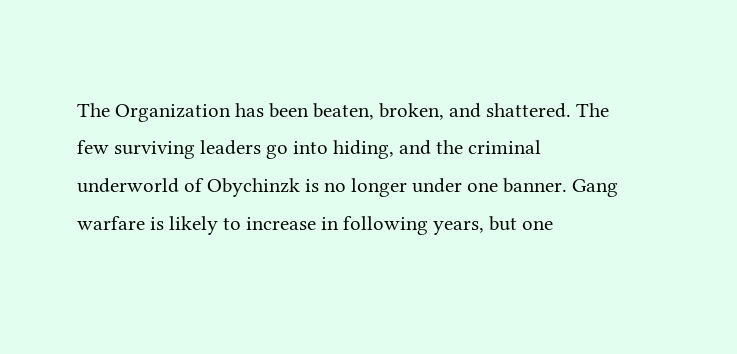The Organization has been beaten, broken, and shattered. The few surviving leaders go into hiding, and the criminal underworld of Obychinzk is no longer under one banner. Gang warfare is likely to increase in following years, but one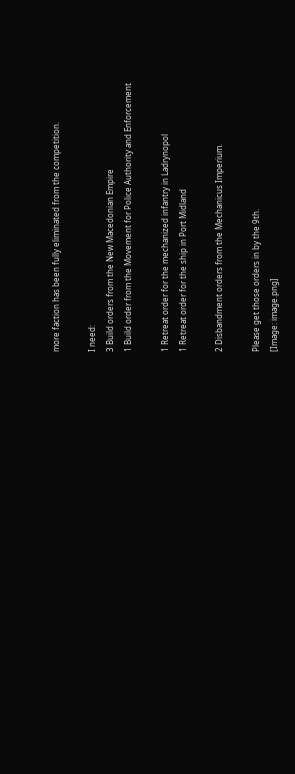more faction has been fully eliminated from the competition.

I need:
3 Build orders from the New Macedonian Empire
1 Build order from the Movement for Police Authority and Enforcement

1 Retreat order for the mechanized infantry in Ladrynopol
1 Retreat order for the ship in Port Midland

2 Disbandment orders from the Mechanicus Imperium.

Please get those orders in by the 9th.
[Image: image.png]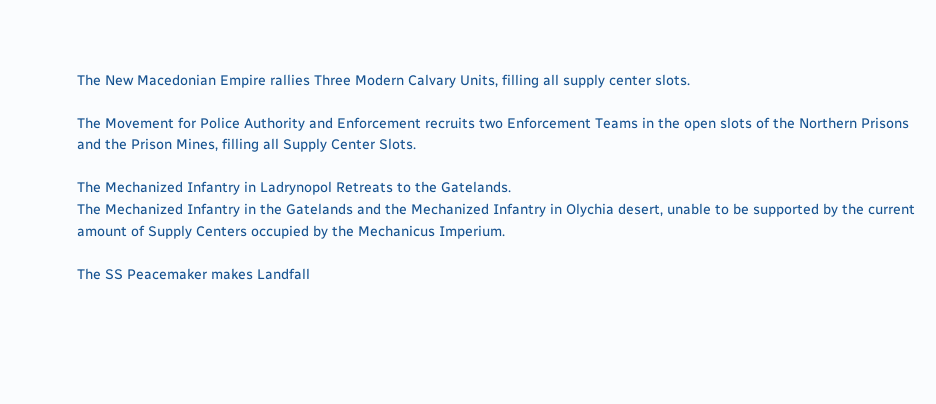The New Macedonian Empire rallies Three Modern Calvary Units, filling all supply center slots.

The Movement for Police Authority and Enforcement recruits two Enforcement Teams in the open slots of the Northern Prisons and the Prison Mines, filling all Supply Center Slots.

The Mechanized Infantry in Ladrynopol Retreats to the Gatelands.
The Mechanized Infantry in the Gatelands and the Mechanized Infantry in Olychia desert, unable to be supported by the current amount of Supply Centers occupied by the Mechanicus Imperium.

The SS Peacemaker makes Landfall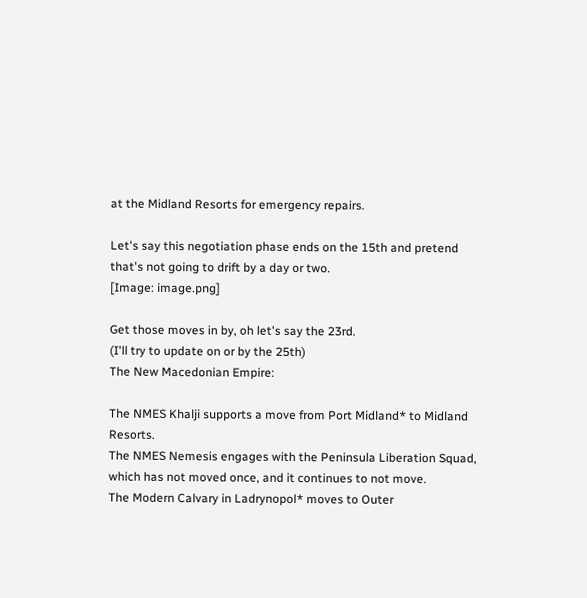at the Midland Resorts for emergency repairs.

Let's say this negotiation phase ends on the 15th and pretend that's not going to drift by a day or two.
[Image: image.png]

Get those moves in by, oh let's say the 23rd.
(I'll try to update on or by the 25th)
The New Macedonian Empire:

The NMES Khalji supports a move from Port Midland* to Midland Resorts.
The NMES Nemesis engages with the Peninsula Liberation Squad, which has not moved once, and it continues to not move.
The Modern Calvary in Ladrynopol* moves to Outer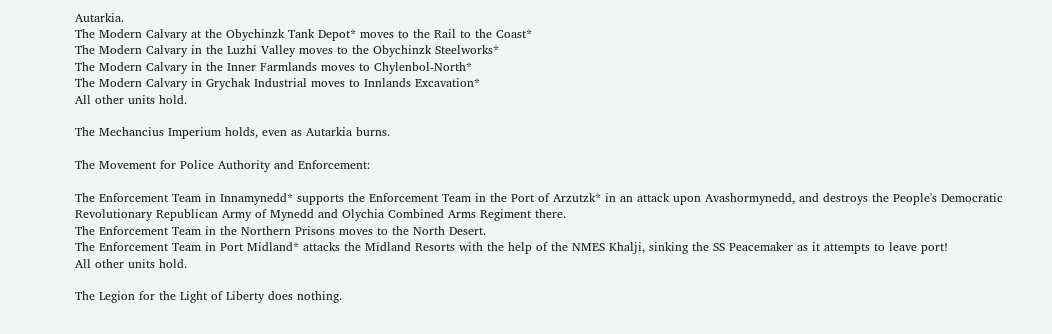Autarkia.
The Modern Calvary at the Obychinzk Tank Depot* moves to the Rail to the Coast*
The Modern Calvary in the Luzhi Valley moves to the Obychinzk Steelworks*
The Modern Calvary in the Inner Farmlands moves to Chylenbol-North*
The Modern Calvary in Grychak Industrial moves to Innlands Excavation*
All other units hold.

The Mechancius Imperium holds, even as Autarkia burns.

The Movement for Police Authority and Enforcement:

The Enforcement Team in Innamynedd* supports the Enforcement Team in the Port of Arzutzk* in an attack upon Avashormynedd, and destroys the People's Democratic Revolutionary Republican Army of Mynedd and Olychia Combined Arms Regiment there.
The Enforcement Team in the Northern Prisons moves to the North Desert.
The Enforcement Team in Port Midland* attacks the Midland Resorts with the help of the NMES Khalji, sinking the SS Peacemaker as it attempts to leave port!
All other units hold.

The Legion for the Light of Liberty does nothing.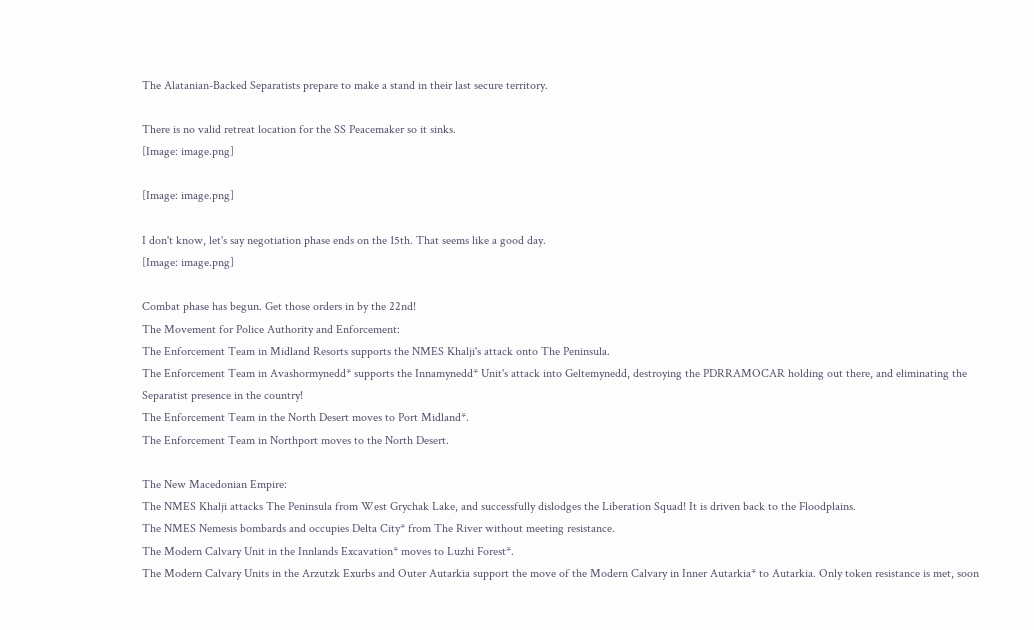The Alatanian-Backed Separatists prepare to make a stand in their last secure territory.

There is no valid retreat location for the SS Peacemaker so it sinks.
[Image: image.png]

[Image: image.png]

I don't know, let's say negotiation phase ends on the 15th. That seems like a good day.
[Image: image.png]

Combat phase has begun. Get those orders in by the 22nd!
The Movement for Police Authority and Enforcement:
The Enforcement Team in Midland Resorts supports the NMES Khalji's attack onto The Peninsula.
The Enforcement Team in Avashormynedd* supports the Innamynedd* Unit's attack into Geltemynedd, destroying the PDRRAMOCAR holding out there, and eliminating the Separatist presence in the country!
The Enforcement Team in the North Desert moves to Port Midland*.
The Enforcement Team in Northport moves to the North Desert.

The New Macedonian Empire:
The NMES Khalji attacks The Peninsula from West Grychak Lake, and successfully dislodges the Liberation Squad! It is driven back to the Floodplains.
The NMES Nemesis bombards and occupies Delta City* from The River without meeting resistance.
The Modern Calvary Unit in the Innlands Excavation* moves to Luzhi Forest*.
The Modern Calvary Units in the Arzutzk Exurbs and Outer Autarkia support the move of the Modern Calvary in Inner Autarkia* to Autarkia. Only token resistance is met, soon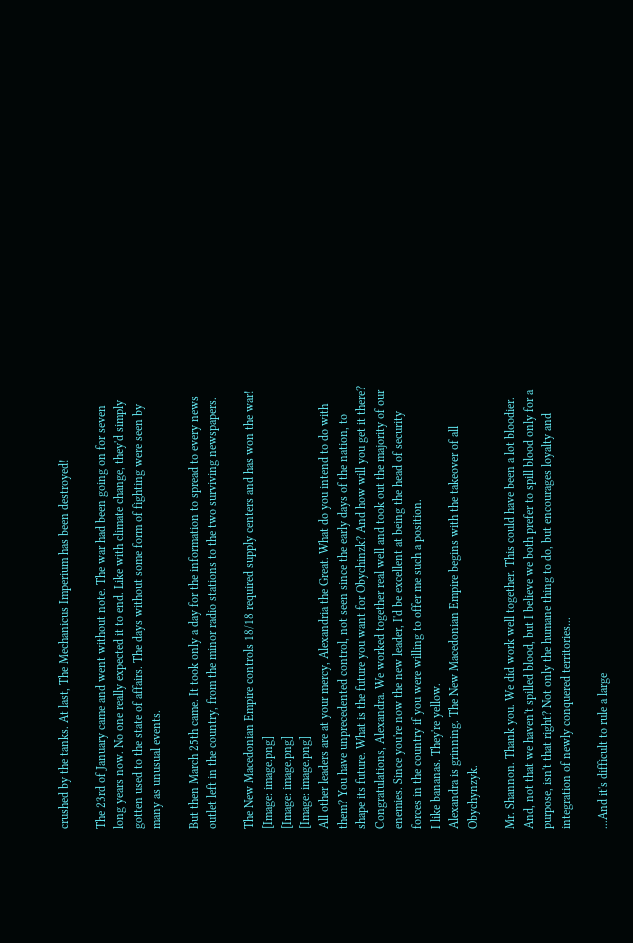crushed by the tanks. At last, The Mechanicus Imperium has been destroyed!

The 23rd of January came and went without note. The war had been going on for seven long years now. No one really expected it to end. Like with climate change, they'd simply gotten used to the state of affairs. The days without some form of fighting were seen by many as unusual events.

But then March 25th came. It took only a day for the information to spread to every news outlet left in the country, from the minor radio stations to the two surviving newspapers.

The New Macedonian Empire controls 18/18 required supply centers and has won the war!
[Image: image.png]
[Image: image.png]
[Image: image.png]
All other leaders are at your mercy, Alexandria the Great. What do you intend to do with them? You have unprecedented control, not seen since the early days of the nation, to shape its future. What is the future you want for Obychinzk? And how will you get it there?
Congratulations, Alexandra. We worked together real well and took out the majority of our enemies. Since you're now the new leader, I'd be excellent at being the head of security forces in the country if you were willing to offer me such a position.
I like bananas. They're yellow.
Alexandra is grinning. The New Macedonian Empire begins with the takeover of all Obychynzyk.

Mr. Shannon. Thank you. We did work well together. This could have been a lot bloodier. And, not that we haven't spilled blood, but I believe we both prefer to spill blood only for a purpose, isn't that right? Not only the humane thing to do, but encourages loyalty and integration of newly conquered territories...

...And it's difficult to rule a large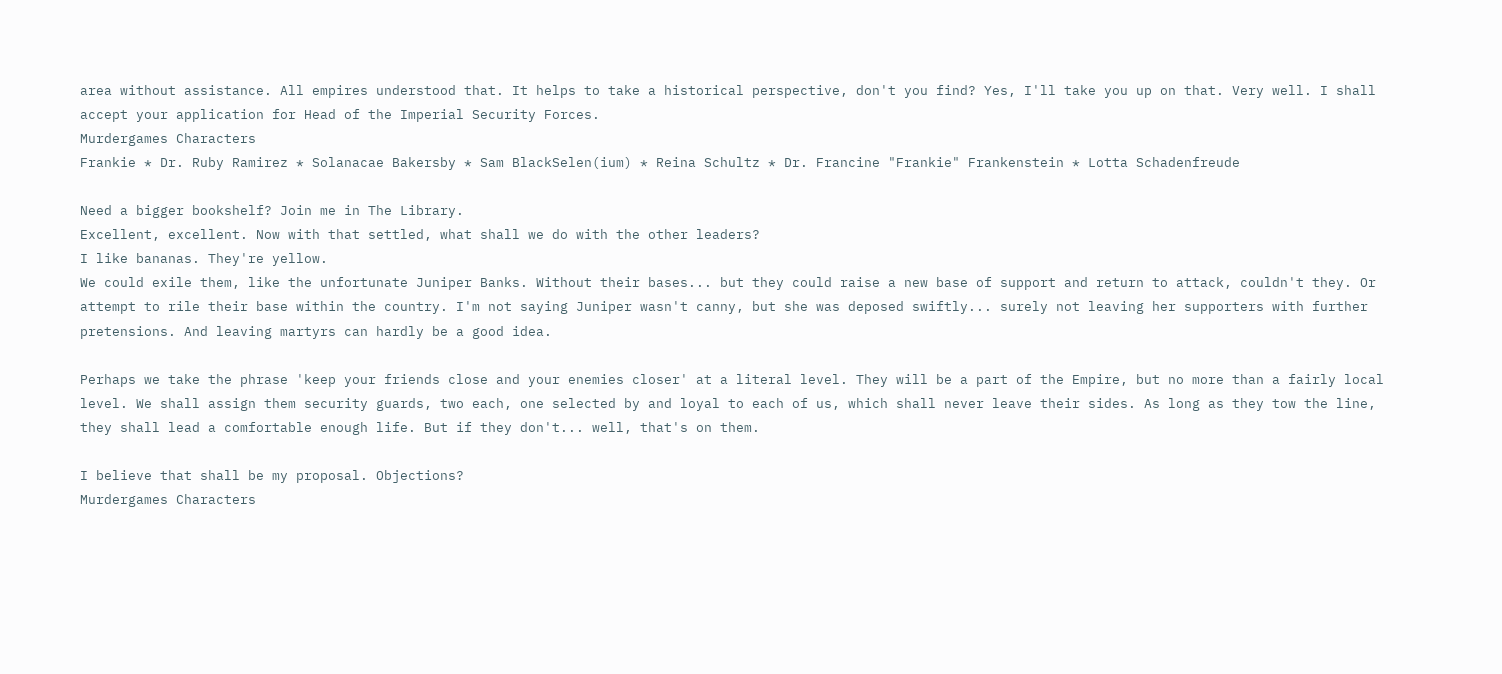area without assistance. All empires understood that. It helps to take a historical perspective, don't you find? Yes, I'll take you up on that. Very well. I shall accept your application for Head of the Imperial Security Forces.
Murdergames Characters
Frankie * Dr. Ruby Ramirez * Solanacae Bakersby * Sam BlackSelen(ium) * Reina Schultz * Dr. Francine "Frankie" Frankenstein * Lotta Schadenfreude

Need a bigger bookshelf? Join me in The Library.
Excellent, excellent. Now with that settled, what shall we do with the other leaders?
I like bananas. They're yellow.
We could exile them, like the unfortunate Juniper Banks. Without their bases... but they could raise a new base of support and return to attack, couldn't they. Or attempt to rile their base within the country. I'm not saying Juniper wasn't canny, but she was deposed swiftly... surely not leaving her supporters with further pretensions. And leaving martyrs can hardly be a good idea.

Perhaps we take the phrase 'keep your friends close and your enemies closer' at a literal level. They will be a part of the Empire, but no more than a fairly local level. We shall assign them security guards, two each, one selected by and loyal to each of us, which shall never leave their sides. As long as they tow the line, they shall lead a comfortable enough life. But if they don't... well, that's on them.

I believe that shall be my proposal. Objections?
Murdergames Characters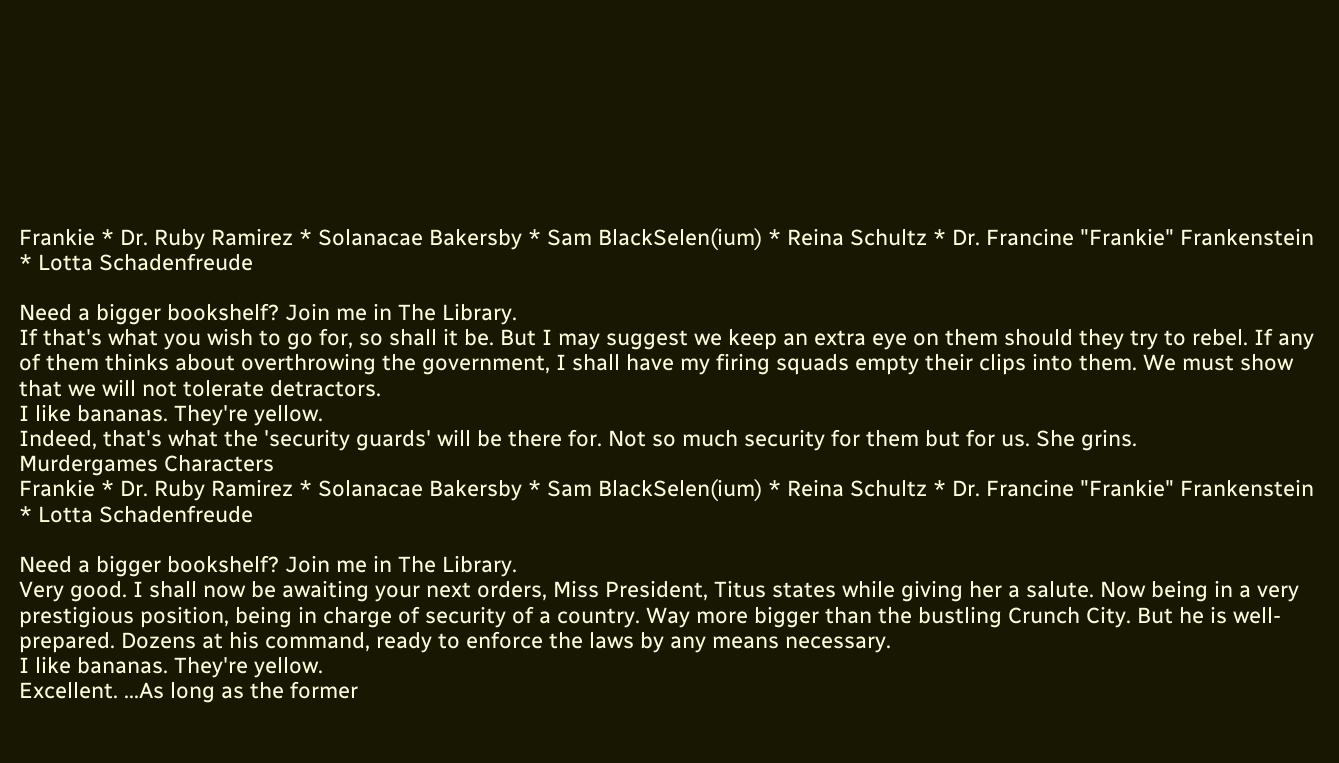Frankie * Dr. Ruby Ramirez * Solanacae Bakersby * Sam BlackSelen(ium) * Reina Schultz * Dr. Francine "Frankie" Frankenstein * Lotta Schadenfreude

Need a bigger bookshelf? Join me in The Library.
If that's what you wish to go for, so shall it be. But I may suggest we keep an extra eye on them should they try to rebel. If any of them thinks about overthrowing the government, I shall have my firing squads empty their clips into them. We must show that we will not tolerate detractors.
I like bananas. They're yellow.
Indeed, that's what the 'security guards' will be there for. Not so much security for them but for us. She grins.
Murdergames Characters
Frankie * Dr. Ruby Ramirez * Solanacae Bakersby * Sam BlackSelen(ium) * Reina Schultz * Dr. Francine "Frankie" Frankenstein * Lotta Schadenfreude

Need a bigger bookshelf? Join me in The Library.
Very good. I shall now be awaiting your next orders, Miss President, Titus states while giving her a salute. Now being in a very prestigious position, being in charge of security of a country. Way more bigger than the bustling Crunch City. But he is well-prepared. Dozens at his command, ready to enforce the laws by any means necessary.
I like bananas. They're yellow.
Excellent. ...As long as the former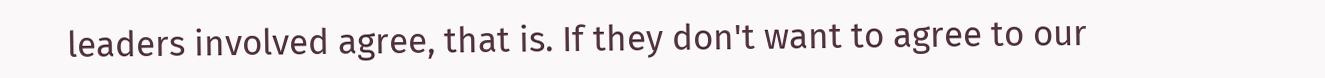leaders involved agree, that is. If they don't want to agree to our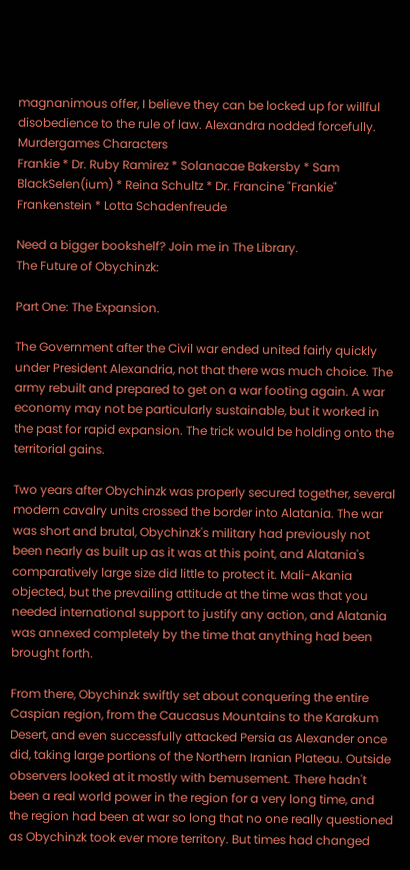magnanimous offer, I believe they can be locked up for willful disobedience to the rule of law. Alexandra nodded forcefully.
Murdergames Characters
Frankie * Dr. Ruby Ramirez * Solanacae Bakersby * Sam BlackSelen(ium) * Reina Schultz * Dr. Francine "Frankie" Frankenstein * Lotta Schadenfreude

Need a bigger bookshelf? Join me in The Library.
The Future of Obychinzk:

Part One: The Expansion.

The Government after the Civil war ended united fairly quickly under President Alexandria, not that there was much choice. The army rebuilt and prepared to get on a war footing again. A war economy may not be particularly sustainable, but it worked in the past for rapid expansion. The trick would be holding onto the territorial gains.

Two years after Obychinzk was properly secured together, several modern cavalry units crossed the border into Alatania. The war was short and brutal, Obychinzk's military had previously not been nearly as built up as it was at this point, and Alatania's comparatively large size did little to protect it. Mali-Akania objected, but the prevailing attitude at the time was that you needed international support to justify any action, and Alatania was annexed completely by the time that anything had been brought forth.

From there, Obychinzk swiftly set about conquering the entire Caspian region, from the Caucasus Mountains to the Karakum Desert, and even successfully attacked Persia as Alexander once did, taking large portions of the Northern Iranian Plateau. Outside observers looked at it mostly with bemusement. There hadn't been a real world power in the region for a very long time, and the region had been at war so long that no one really questioned as Obychinzk took ever more territory. But times had changed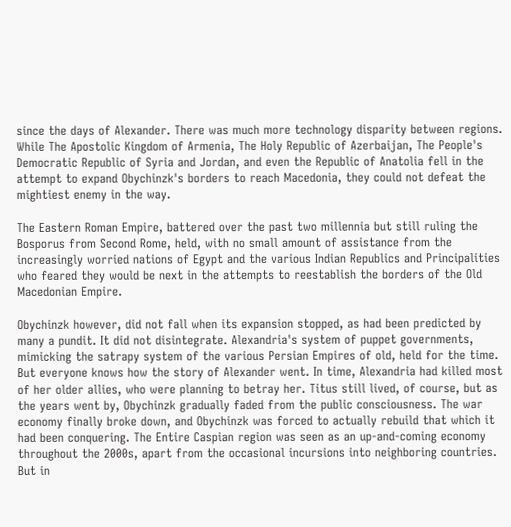since the days of Alexander. There was much more technology disparity between regions. While The Apostolic Kingdom of Armenia, The Holy Republic of Azerbaijan, The People's Democratic Republic of Syria and Jordan, and even the Republic of Anatolia fell in the attempt to expand Obychinzk's borders to reach Macedonia, they could not defeat the mightiest enemy in the way.

The Eastern Roman Empire, battered over the past two millennia but still ruling the Bosporus from Second Rome, held, with no small amount of assistance from the increasingly worried nations of Egypt and the various Indian Republics and Principalities who feared they would be next in the attempts to reestablish the borders of the Old Macedonian Empire.

Obychinzk however, did not fall when its expansion stopped, as had been predicted by many a pundit. It did not disintegrate. Alexandria's system of puppet governments, mimicking the satrapy system of the various Persian Empires of old, held for the time. But everyone knows how the story of Alexander went. In time, Alexandria had killed most of her older allies, who were planning to betray her. Titus still lived, of course, but as the years went by, Obychinzk gradually faded from the public consciousness. The war economy finally broke down, and Obychinzk was forced to actually rebuild that which it had been conquering. The Entire Caspian region was seen as an up-and-coming economy throughout the 2000s, apart from the occasional incursions into neighboring countries. But in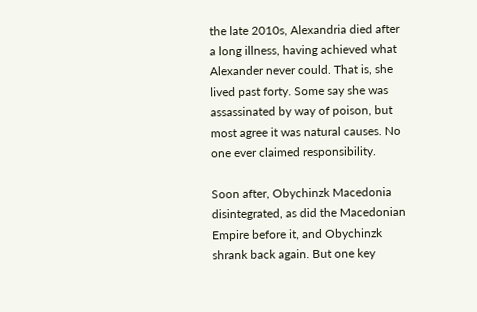the late 2010s, Alexandria died after a long illness, having achieved what Alexander never could. That is, she lived past forty. Some say she was assassinated by way of poison, but most agree it was natural causes. No one ever claimed responsibility.

Soon after, Obychinzk Macedonia disintegrated, as did the Macedonian Empire before it, and Obychinzk shrank back again. But one key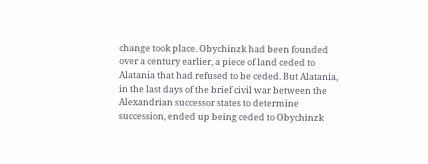change took place. Obychinzk had been founded over a century earlier, a piece of land ceded to Alatania that had refused to be ceded. But Alatania, in the last days of the brief civil war between the Alexandrian successor states to determine succession, ended up being ceded to Obychinzk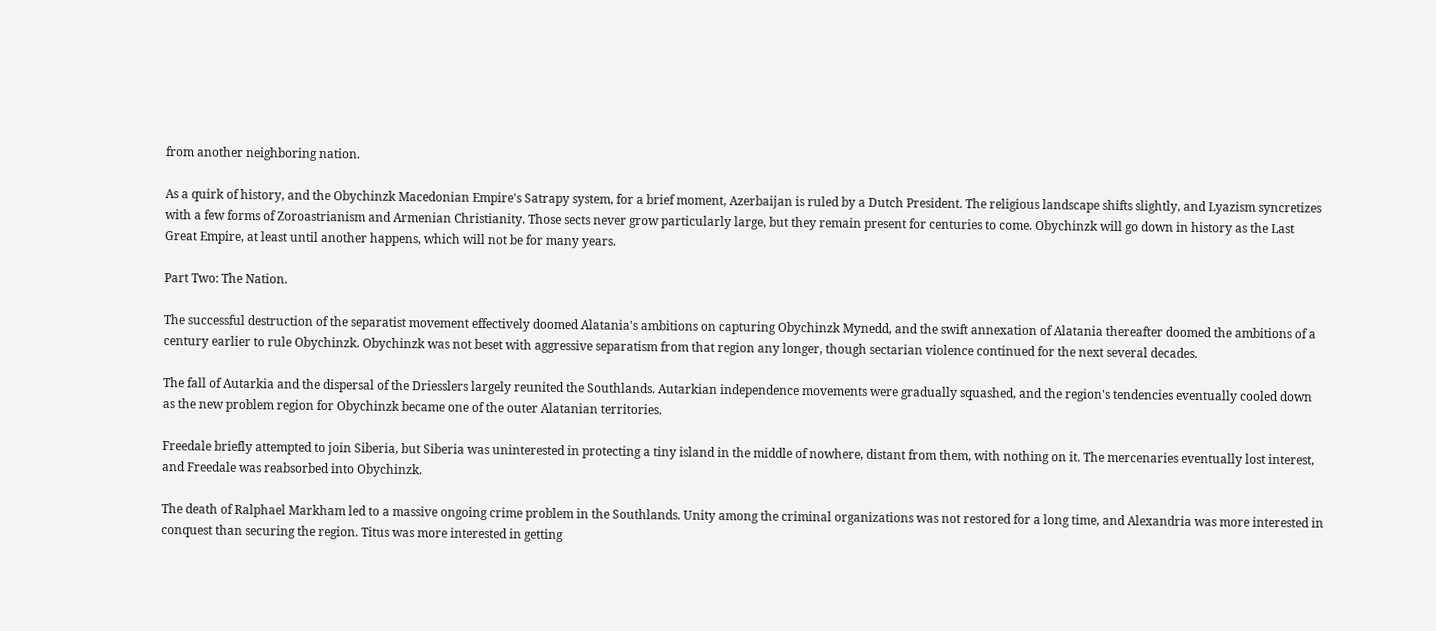from another neighboring nation.

As a quirk of history, and the Obychinzk Macedonian Empire's Satrapy system, for a brief moment, Azerbaijan is ruled by a Dutch President. The religious landscape shifts slightly, and Lyazism syncretizes with a few forms of Zoroastrianism and Armenian Christianity. Those sects never grow particularly large, but they remain present for centuries to come. Obychinzk will go down in history as the Last Great Empire, at least until another happens, which will not be for many years.

Part Two: The Nation.

The successful destruction of the separatist movement effectively doomed Alatania's ambitions on capturing Obychinzk Mynedd, and the swift annexation of Alatania thereafter doomed the ambitions of a century earlier to rule Obychinzk. Obychinzk was not beset with aggressive separatism from that region any longer, though sectarian violence continued for the next several decades.

The fall of Autarkia and the dispersal of the Driesslers largely reunited the Southlands. Autarkian independence movements were gradually squashed, and the region's tendencies eventually cooled down as the new problem region for Obychinzk became one of the outer Alatanian territories.

Freedale briefly attempted to join Siberia, but Siberia was uninterested in protecting a tiny island in the middle of nowhere, distant from them, with nothing on it. The mercenaries eventually lost interest, and Freedale was reabsorbed into Obychinzk.

The death of Ralphael Markham led to a massive ongoing crime problem in the Southlands. Unity among the criminal organizations was not restored for a long time, and Alexandria was more interested in conquest than securing the region. Titus was more interested in getting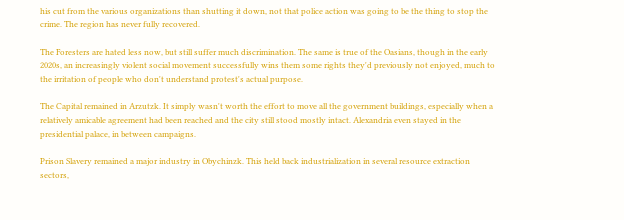his cut from the various organizations than shutting it down, not that police action was going to be the thing to stop the crime. The region has never fully recovered.

The Foresters are hated less now, but still suffer much discrimination. The same is true of the Oasians, though in the early 2020s, an increasingly violent social movement successfully wins them some rights they'd previously not enjoyed, much to the irritation of people who don't understand protest's actual purpose.

The Capital remained in Arzutzk. It simply wasn't worth the effort to move all the government buildings, especially when a relatively amicable agreement had been reached and the city still stood mostly intact. Alexandria even stayed in the presidential palace, in between campaigns.

Prison Slavery remained a major industry in Obychinzk. This held back industrialization in several resource extraction sectors,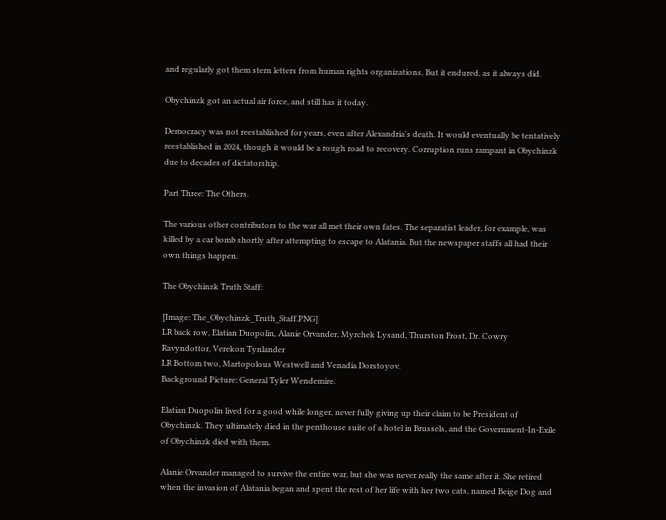and regularly got them stern letters from human rights organizations. But it endured, as it always did.

Obychinzk got an actual air force, and still has it today.

Democracy was not reestablished for years, even after Alexandria's death. It would eventually be tentatively reestablished in 2024, though it would be a rough road to recovery. Corruption runs rampant in Obychinzk due to decades of dictatorship.

Part Three: The Others.

The various other contributors to the war all met their own fates. The separatist leader, for example, was killed by a car bomb shortly after attempting to escape to Alatania. But the newspaper staffs all had their own things happen.

The Obychinzk Truth Staff:

[Image: The_Obychinzk_Truth_Staff.PNG]
LR back row, Elatian Duopolin, Alanie Orvander, Myrchek Lysand, Thurston Frost, Dr. Cowry Ravyndottor, Verekon Tynlander
LR Bottom two, Martopolous Westwell and Venadia Dorstoyov.
Background Picture: General Tyler Wendemire.

Elatian Duopolin lived for a good while longer, never fully giving up their claim to be President of Obychinzk. They ultimately died in the penthouse suite of a hotel in Brussels, and the Government-In-Exile of Obychinzk died with them.

Alanie Orvander managed to survive the entire war, but she was never really the same after it. She retired when the invasion of Alatania began and spent the rest of her life with her two cats, named Beige Dog and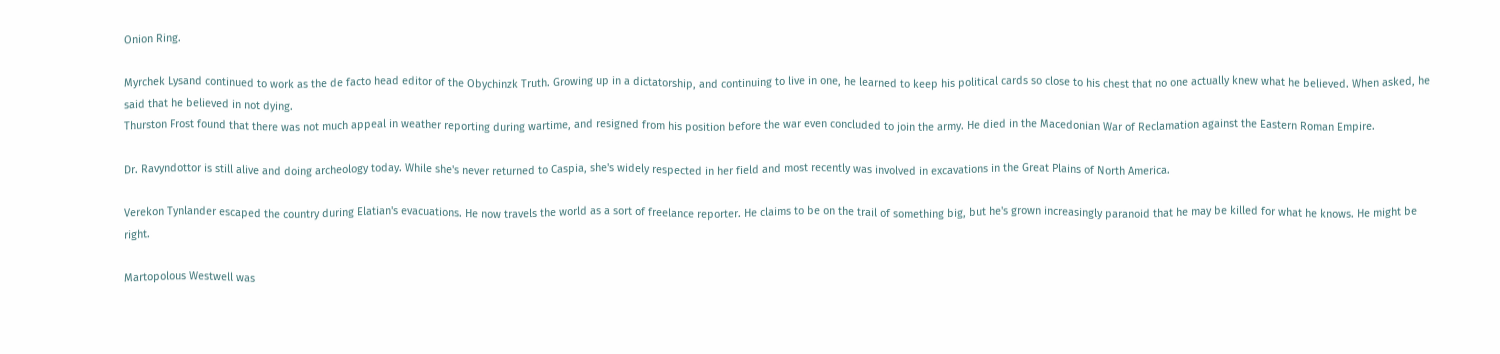Onion Ring.

Myrchek Lysand continued to work as the de facto head editor of the Obychinzk Truth. Growing up in a dictatorship, and continuing to live in one, he learned to keep his political cards so close to his chest that no one actually knew what he believed. When asked, he said that he believed in not dying.
Thurston Frost found that there was not much appeal in weather reporting during wartime, and resigned from his position before the war even concluded to join the army. He died in the Macedonian War of Reclamation against the Eastern Roman Empire.

Dr. Ravyndottor is still alive and doing archeology today. While she's never returned to Caspia, she's widely respected in her field and most recently was involved in excavations in the Great Plains of North America.

Verekon Tynlander escaped the country during Elatian's evacuations. He now travels the world as a sort of freelance reporter. He claims to be on the trail of something big, but he's grown increasingly paranoid that he may be killed for what he knows. He might be right.

Martopolous Westwell was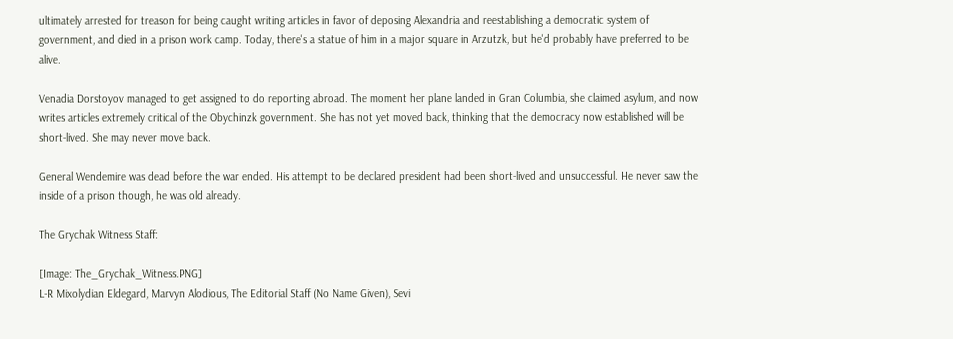ultimately arrested for treason for being caught writing articles in favor of deposing Alexandria and reestablishing a democratic system of government, and died in a prison work camp. Today, there's a statue of him in a major square in Arzutzk, but he'd probably have preferred to be alive.

Venadia Dorstoyov managed to get assigned to do reporting abroad. The moment her plane landed in Gran Columbia, she claimed asylum, and now writes articles extremely critical of the Obychinzk government. She has not yet moved back, thinking that the democracy now established will be short-lived. She may never move back.

General Wendemire was dead before the war ended. His attempt to be declared president had been short-lived and unsuccessful. He never saw the inside of a prison though, he was old already.

The Grychak Witness Staff:

[Image: The_Grychak_Witness.PNG]
L-R Mixolydian Eldegard, Marvyn Alodious, The Editorial Staff (No Name Given), Sevi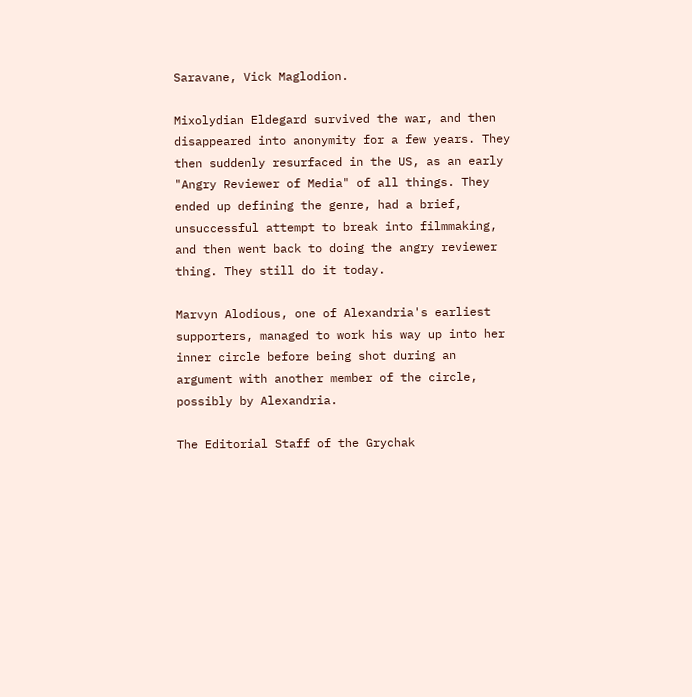Saravane, Vick Maglodion.

Mixolydian Eldegard survived the war, and then disappeared into anonymity for a few years. They then suddenly resurfaced in the US, as an early "Angry Reviewer of Media" of all things. They ended up defining the genre, had a brief, unsuccessful attempt to break into filmmaking, and then went back to doing the angry reviewer thing. They still do it today.

Marvyn Alodious, one of Alexandria's earliest supporters, managed to work his way up into her inner circle before being shot during an argument with another member of the circle, possibly by Alexandria.

The Editorial Staff of the Grychak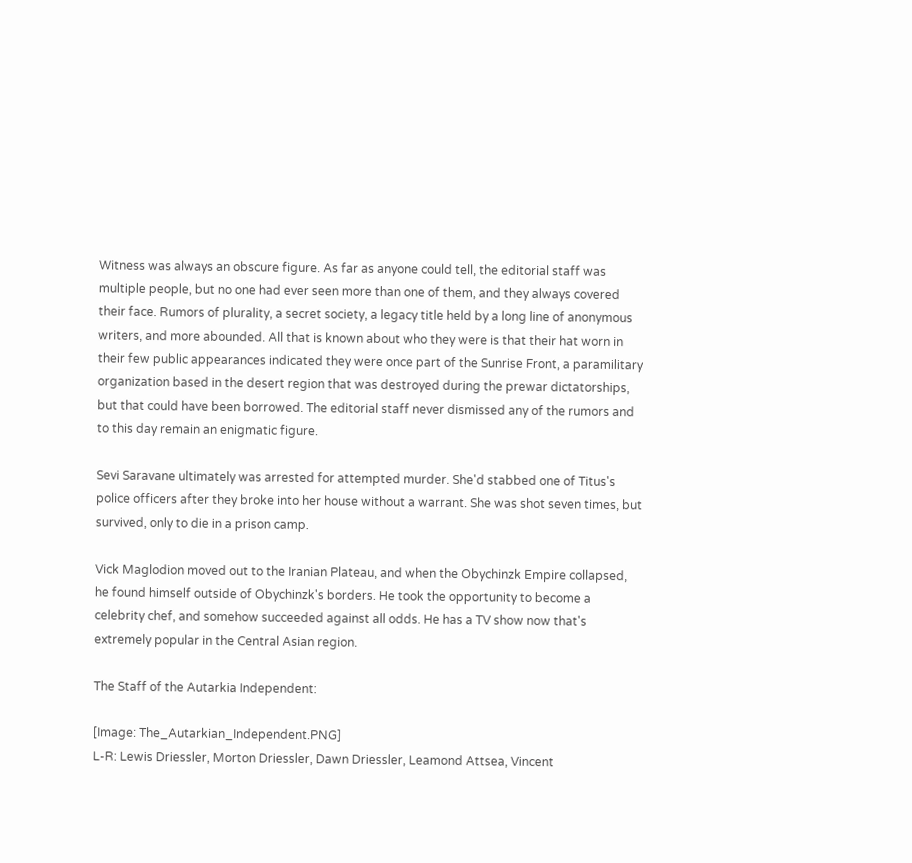Witness was always an obscure figure. As far as anyone could tell, the editorial staff was multiple people, but no one had ever seen more than one of them, and they always covered their face. Rumors of plurality, a secret society, a legacy title held by a long line of anonymous writers, and more abounded. All that is known about who they were is that their hat worn in their few public appearances indicated they were once part of the Sunrise Front, a paramilitary organization based in the desert region that was destroyed during the prewar dictatorships, but that could have been borrowed. The editorial staff never dismissed any of the rumors and to this day remain an enigmatic figure.

Sevi Saravane ultimately was arrested for attempted murder. She'd stabbed one of Titus's police officers after they broke into her house without a warrant. She was shot seven times, but survived, only to die in a prison camp.

Vick Maglodion moved out to the Iranian Plateau, and when the Obychinzk Empire collapsed, he found himself outside of Obychinzk's borders. He took the opportunity to become a celebrity chef, and somehow succeeded against all odds. He has a TV show now that's extremely popular in the Central Asian region.

The Staff of the Autarkia Independent:

[Image: The_Autarkian_Independent.PNG]
L-R: Lewis Driessler, Morton Driessler, Dawn Driessler, Leamond Attsea, Vincent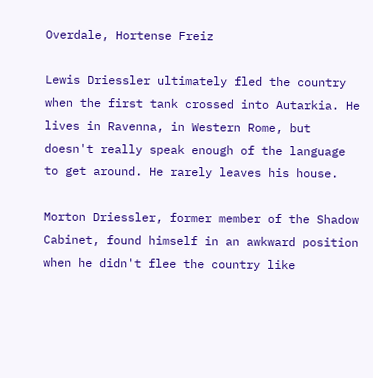Overdale, Hortense Freiz

Lewis Driessler ultimately fled the country when the first tank crossed into Autarkia. He lives in Ravenna, in Western Rome, but doesn't really speak enough of the language to get around. He rarely leaves his house.

Morton Driessler, former member of the Shadow Cabinet, found himself in an awkward position when he didn't flee the country like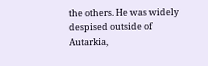the others. He was widely despised outside of Autarkia,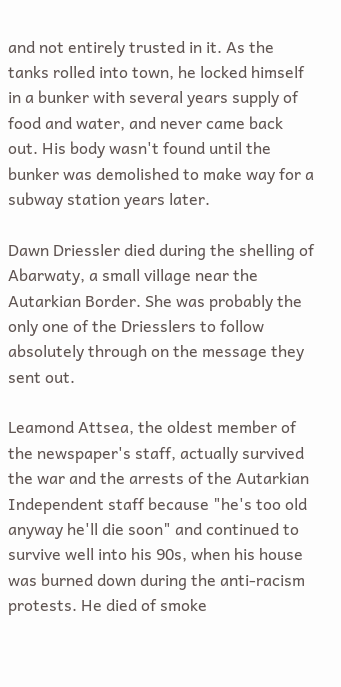and not entirely trusted in it. As the tanks rolled into town, he locked himself in a bunker with several years supply of food and water, and never came back out. His body wasn't found until the bunker was demolished to make way for a subway station years later.

Dawn Driessler died during the shelling of Abarwaty, a small village near the Autarkian Border. She was probably the only one of the Driesslers to follow absolutely through on the message they sent out.

Leamond Attsea, the oldest member of the newspaper's staff, actually survived the war and the arrests of the Autarkian Independent staff because "he's too old anyway he'll die soon" and continued to survive well into his 90s, when his house was burned down during the anti-racism protests. He died of smoke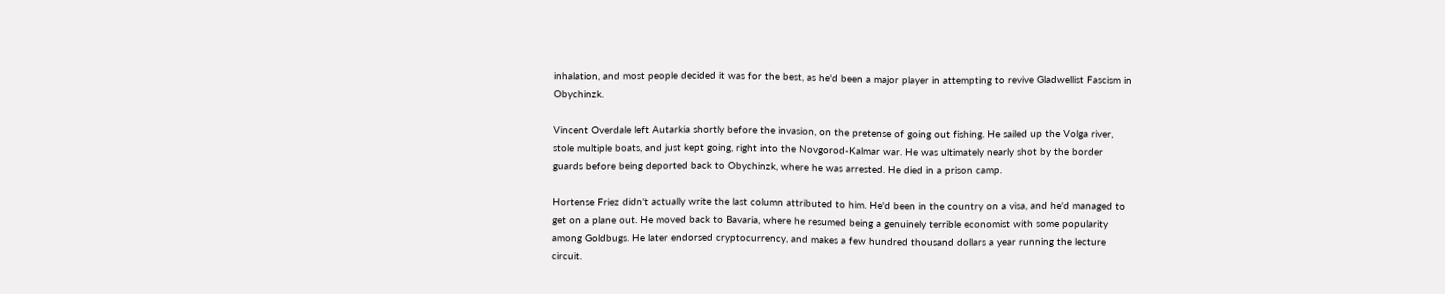inhalation, and most people decided it was for the best, as he'd been a major player in attempting to revive Gladwellist Fascism in Obychinzk.

Vincent Overdale left Autarkia shortly before the invasion, on the pretense of going out fishing. He sailed up the Volga river, stole multiple boats, and just kept going, right into the Novgorod-Kalmar war. He was ultimately nearly shot by the border guards before being deported back to Obychinzk, where he was arrested. He died in a prison camp.

Hortense Friez didn't actually write the last column attributed to him. He'd been in the country on a visa, and he'd managed to get on a plane out. He moved back to Bavaria, where he resumed being a genuinely terrible economist with some popularity among Goldbugs. He later endorsed cryptocurrency, and makes a few hundred thousand dollars a year running the lecture circuit.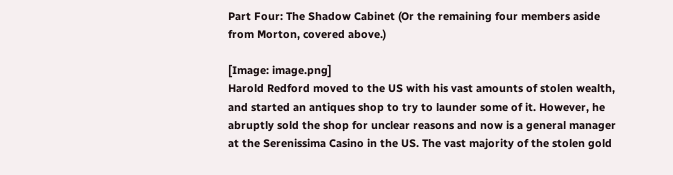Part Four: The Shadow Cabinet (Or the remaining four members aside from Morton, covered above.)

[Image: image.png]
Harold Redford moved to the US with his vast amounts of stolen wealth, and started an antiques shop to try to launder some of it. However, he abruptly sold the shop for unclear reasons and now is a general manager at the Serenissima Casino in the US. The vast majority of the stolen gold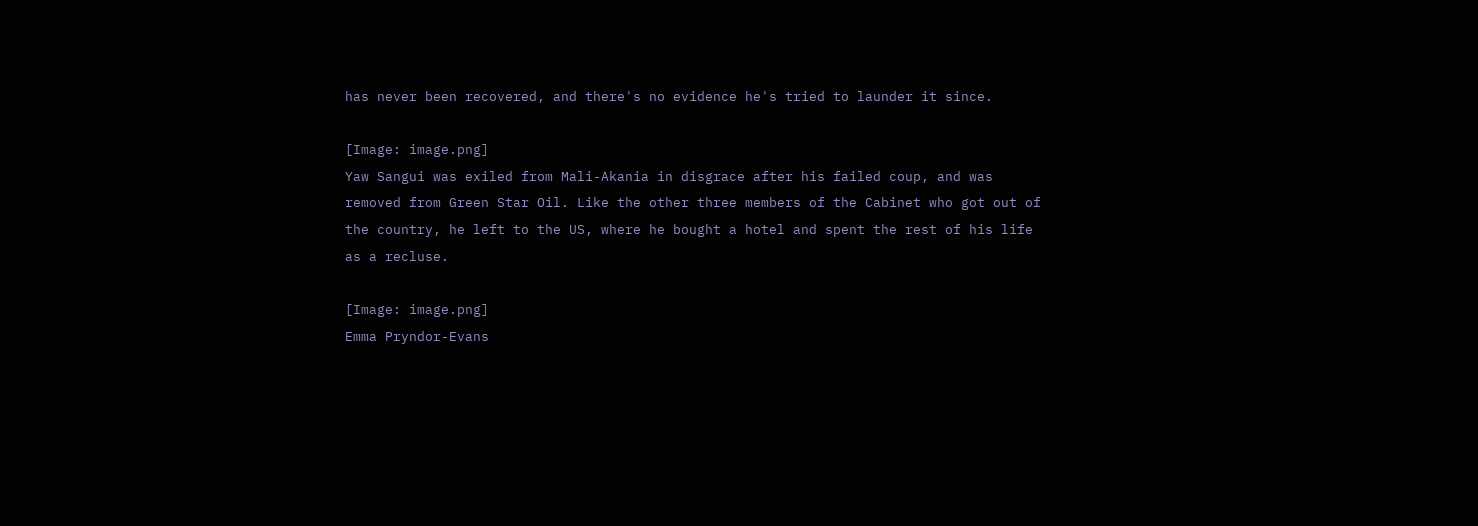has never been recovered, and there's no evidence he's tried to launder it since.

[Image: image.png]
Yaw Sangui was exiled from Mali-Akania in disgrace after his failed coup, and was removed from Green Star Oil. Like the other three members of the Cabinet who got out of the country, he left to the US, where he bought a hotel and spent the rest of his life as a recluse.

[Image: image.png]
Emma Pryndor-Evans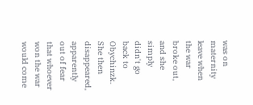was on maternity leave when the war broke out, and she simply didn't go back to Obychinzk. She then disappeared, apparently out of fear that whoever won the war would come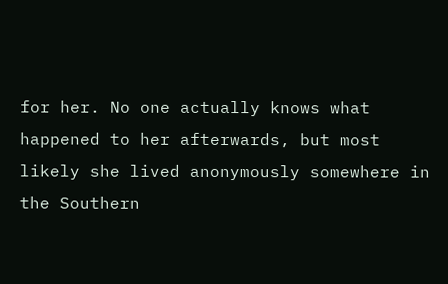for her. No one actually knows what happened to her afterwards, but most likely she lived anonymously somewhere in the Southern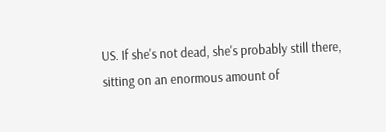US. If she's not dead, she's probably still there, sitting on an enormous amount of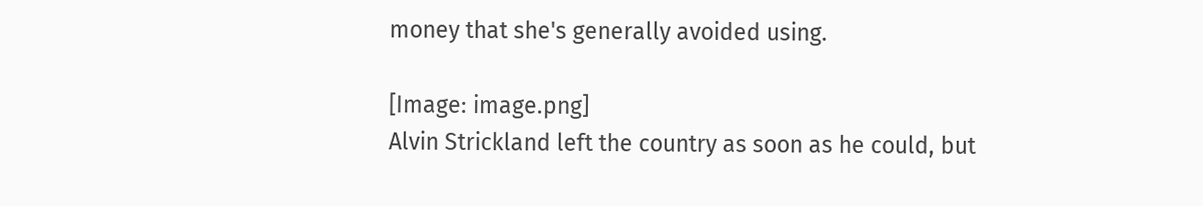money that she's generally avoided using.

[Image: image.png]
Alvin Strickland left the country as soon as he could, but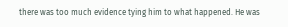there was too much evidence tying him to what happened. He was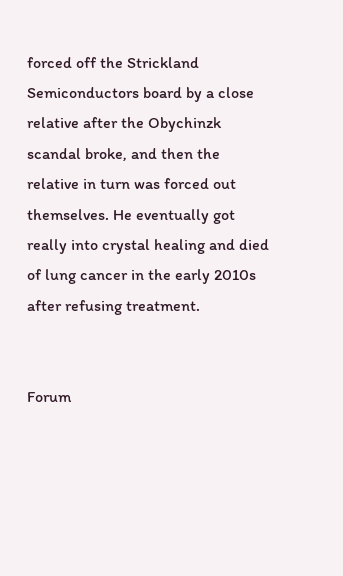forced off the Strickland Semiconductors board by a close relative after the Obychinzk scandal broke, and then the relative in turn was forced out themselves. He eventually got really into crystal healing and died of lung cancer in the early 2010s after refusing treatment.


Forum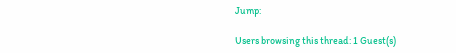Jump:

Users browsing this thread: 1 Guest(s)